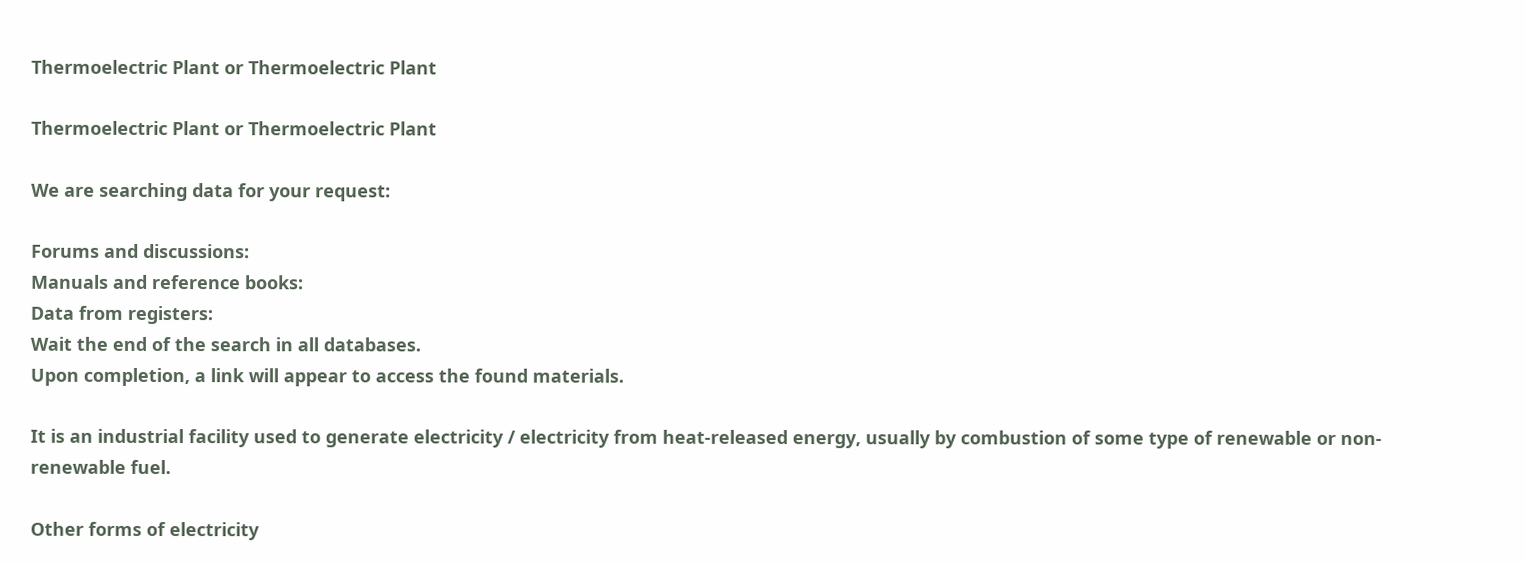Thermoelectric Plant or Thermoelectric Plant

Thermoelectric Plant or Thermoelectric Plant

We are searching data for your request:

Forums and discussions:
Manuals and reference books:
Data from registers:
Wait the end of the search in all databases.
Upon completion, a link will appear to access the found materials.

It is an industrial facility used to generate electricity / electricity from heat-released energy, usually by combustion of some type of renewable or non-renewable fuel.

Other forms of electricity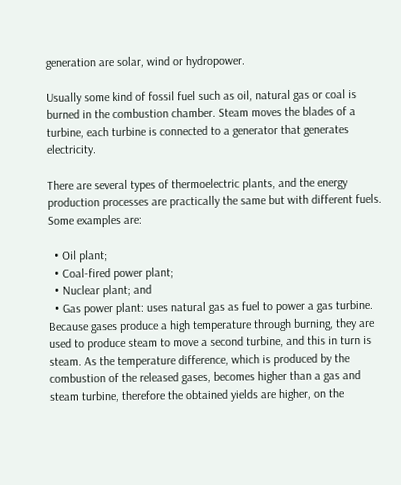generation are solar, wind or hydropower.

Usually some kind of fossil fuel such as oil, natural gas or coal is burned in the combustion chamber. Steam moves the blades of a turbine, each turbine is connected to a generator that generates electricity.

There are several types of thermoelectric plants, and the energy production processes are practically the same but with different fuels. Some examples are:

  • Oil plant;
  • Coal-fired power plant;
  • Nuclear plant; and
  • Gas power plant: uses natural gas as fuel to power a gas turbine. Because gases produce a high temperature through burning, they are used to produce steam to move a second turbine, and this in turn is steam. As the temperature difference, which is produced by the combustion of the released gases, becomes higher than a gas and steam turbine, therefore the obtained yields are higher, on the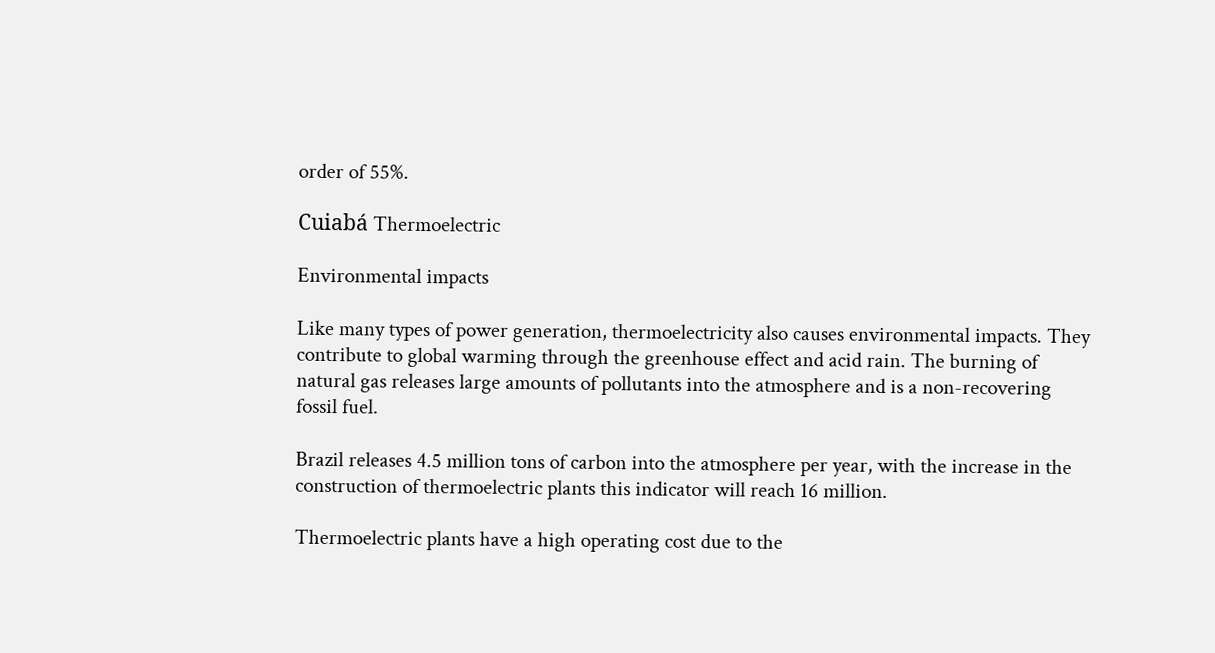order of 55%.

Cuiabá Thermoelectric

Environmental impacts

Like many types of power generation, thermoelectricity also causes environmental impacts. They contribute to global warming through the greenhouse effect and acid rain. The burning of natural gas releases large amounts of pollutants into the atmosphere and is a non-recovering fossil fuel.

Brazil releases 4.5 million tons of carbon into the atmosphere per year, with the increase in the construction of thermoelectric plants this indicator will reach 16 million.

Thermoelectric plants have a high operating cost due to the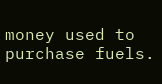money used to purchase fuels.